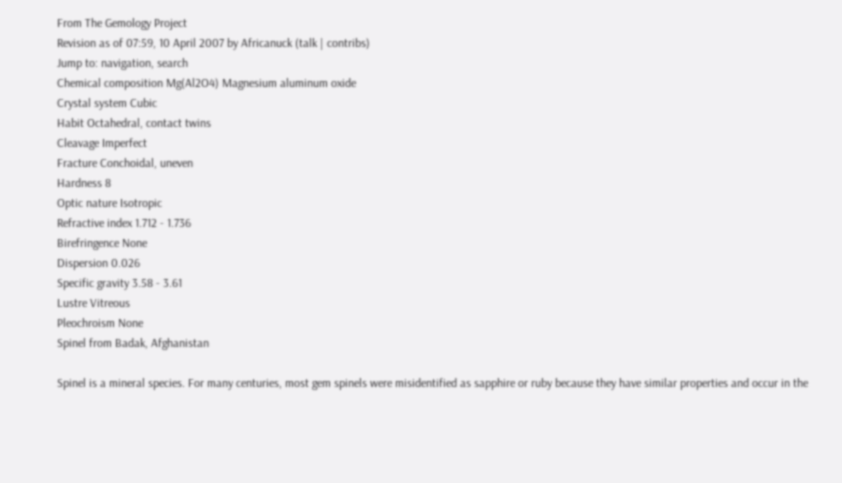From The Gemology Project
Revision as of 07:59, 10 April 2007 by Africanuck (talk | contribs)
Jump to: navigation, search
Chemical composition Mg(Al2O4) Magnesium aluminum oxide
Crystal system Cubic
Habit Octahedral, contact twins
Cleavage Imperfect
Fracture Conchoidal, uneven
Hardness 8
Optic nature Isotropic
Refractive index 1.712 - 1.736
Birefringence None
Dispersion 0.026
Specific gravity 3.58 - 3.61
Lustre Vitreous
Pleochroism None
Spinel from Badak, Afghanistan

Spinel is a mineral species. For many centuries, most gem spinels were misidentified as sapphire or ruby because they have similar properties and occur in the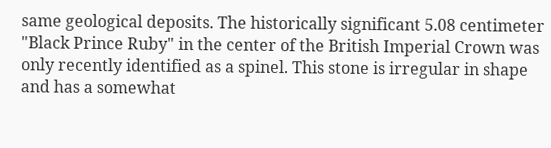same geological deposits. The historically significant 5.08 centimeter "Black Prince Ruby" in the center of the British Imperial Crown was only recently identified as a spinel. This stone is irregular in shape and has a somewhat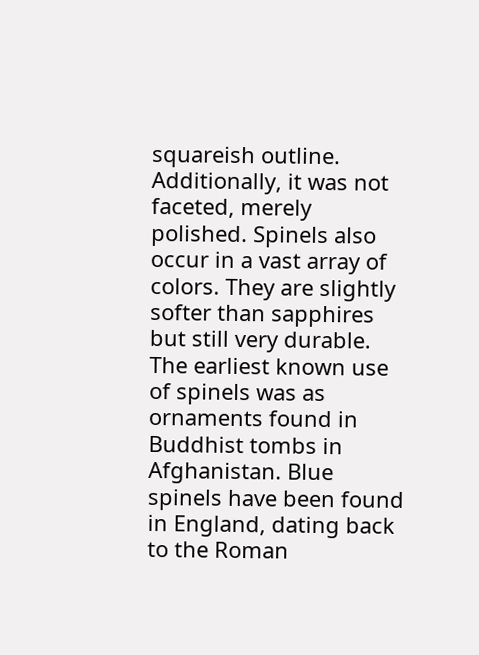squareish outline. Additionally, it was not faceted, merely polished. Spinels also occur in a vast array of colors. They are slightly softer than sapphires but still very durable.
The earliest known use of spinels was as ornaments found in Buddhist tombs in Afghanistan. Blue spinels have been found in England, dating back to the Roman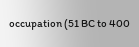occupation (51 BC to 400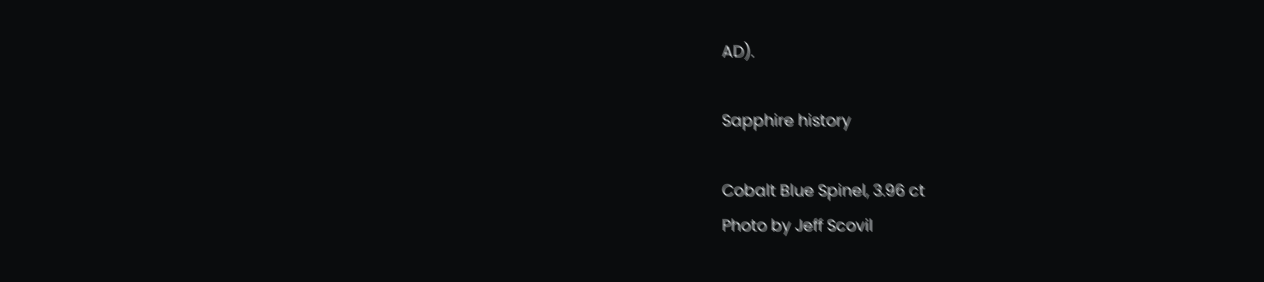AD).

Sapphire history

Cobalt Blue Spinel, 3.96 ct
Photo by Jeff Scovil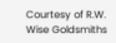Courtesy of R.W. Wise Goldsmiths